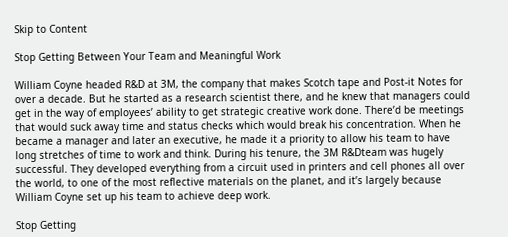Skip to Content

Stop Getting Between Your Team and Meaningful Work

William Coyne headed R&D at 3M, the company that makes Scotch tape and Post-it Notes for over a decade. But he started as a research scientist there, and he knew that managers could get in the way of employees’ ability to get strategic creative work done. There’d be meetings that would suck away time and status checks which would break his concentration. When he became a manager and later an executive, he made it a priority to allow his team to have long stretches of time to work and think. During his tenure, the 3M R&Dteam was hugely successful. They developed everything from a circuit used in printers and cell phones all over the world, to one of the most reflective materials on the planet, and it’s largely because William Coyne set up his team to achieve deep work.

Stop Getting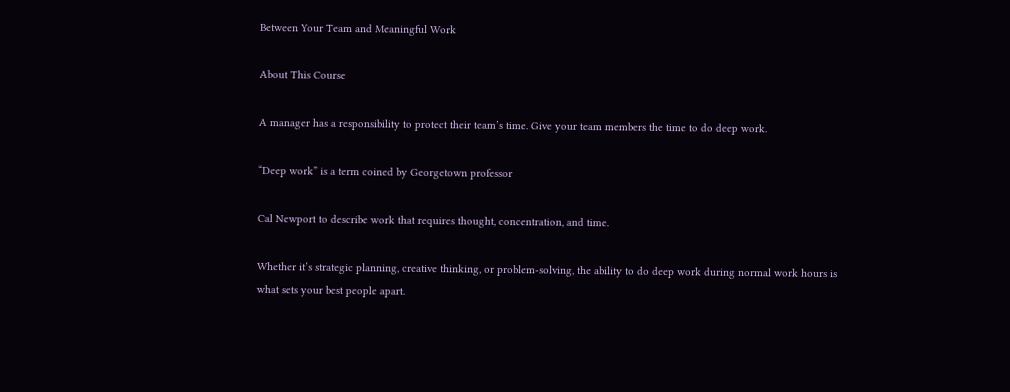Between Your Team and Meaningful Work

About This Course

A manager has a responsibility to protect their team’s time. Give your team members the time to do deep work.

“Deep work” is a term coined by Georgetown professor

Cal Newport to describe work that requires thought, concentration, and time.

Whether it’s strategic planning, creative thinking, or problem-solving, the ability to do deep work during normal work hours is what sets your best people apart.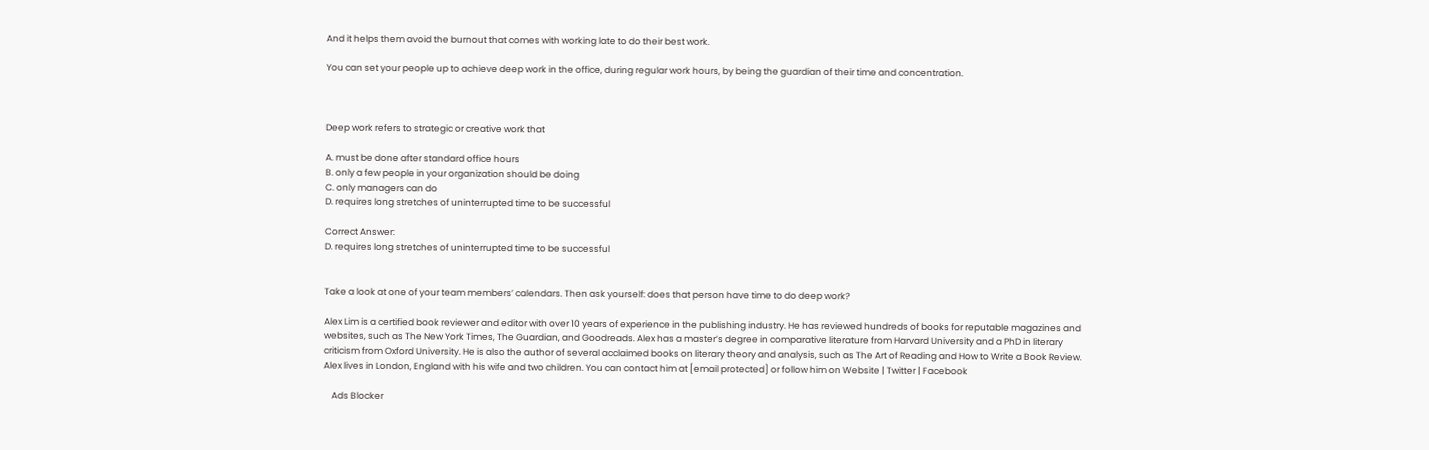And it helps them avoid the burnout that comes with working late to do their best work.

You can set your people up to achieve deep work in the office, during regular work hours, by being the guardian of their time and concentration.



Deep work refers to strategic or creative work that

A. must be done after standard office hours
B. only a few people in your organization should be doing
C. only managers can do
D. requires long stretches of uninterrupted time to be successful

Correct Answer:
D. requires long stretches of uninterrupted time to be successful


Take a look at one of your team members’ calendars. Then ask yourself: does that person have time to do deep work?

Alex Lim is a certified book reviewer and editor with over 10 years of experience in the publishing industry. He has reviewed hundreds of books for reputable magazines and websites, such as The New York Times, The Guardian, and Goodreads. Alex has a master’s degree in comparative literature from Harvard University and a PhD in literary criticism from Oxford University. He is also the author of several acclaimed books on literary theory and analysis, such as The Art of Reading and How to Write a Book Review. Alex lives in London, England with his wife and two children. You can contact him at [email protected] or follow him on Website | Twitter | Facebook

    Ads Blocker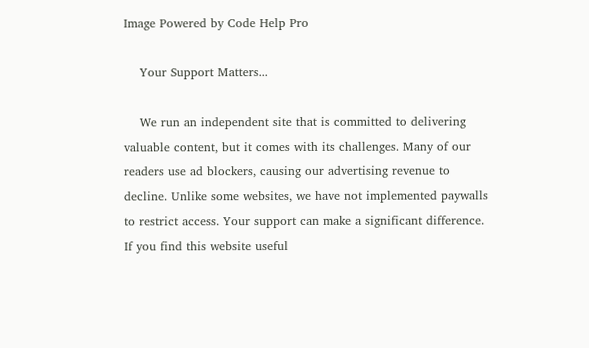Image Powered by Code Help Pro

    Your Support Matters...

    We run an independent site that is committed to delivering valuable content, but it comes with its challenges. Many of our readers use ad blockers, causing our advertising revenue to decline. Unlike some websites, we have not implemented paywalls to restrict access. Your support can make a significant difference. If you find this website useful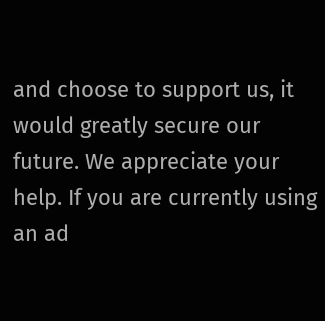and choose to support us, it would greatly secure our future. We appreciate your help. If you are currently using an ad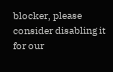blocker, please consider disabling it for our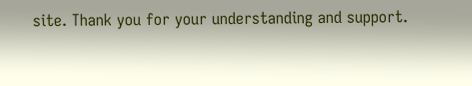site. Thank you for your understanding and support.